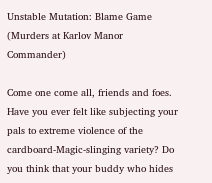Unstable Mutation: Blame Game (Murders at Karlov Manor Commander)

Come one come all, friends and foes. Have you ever felt like subjecting your pals to extreme violence of the cardboard-Magic-slinging variety? Do you think that your buddy who hides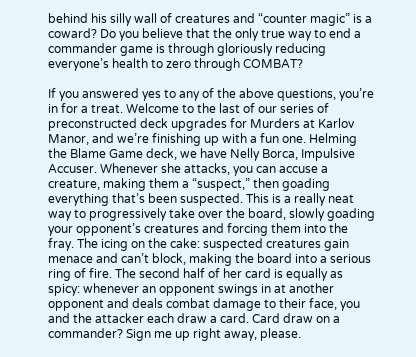behind his silly wall of creatures and “counter magic” is a coward? Do you believe that the only true way to end a commander game is through gloriously reducing everyone’s health to zero through COMBAT?

If you answered yes to any of the above questions, you’re in for a treat. Welcome to the last of our series of preconstructed deck upgrades for Murders at Karlov Manor, and we’re finishing up with a fun one. Helming the Blame Game deck, we have Nelly Borca, Impulsive Accuser. Whenever she attacks, you can accuse a creature, making them a “suspect,” then goading everything that’s been suspected. This is a really neat way to progressively take over the board, slowly goading your opponent’s creatures and forcing them into the fray. The icing on the cake: suspected creatures gain menace and can’t block, making the board into a serious ring of fire. The second half of her card is equally as spicy: whenever an opponent swings in at another opponent and deals combat damage to their face, you and the attacker each draw a card. Card draw on a commander? Sign me up right away, please.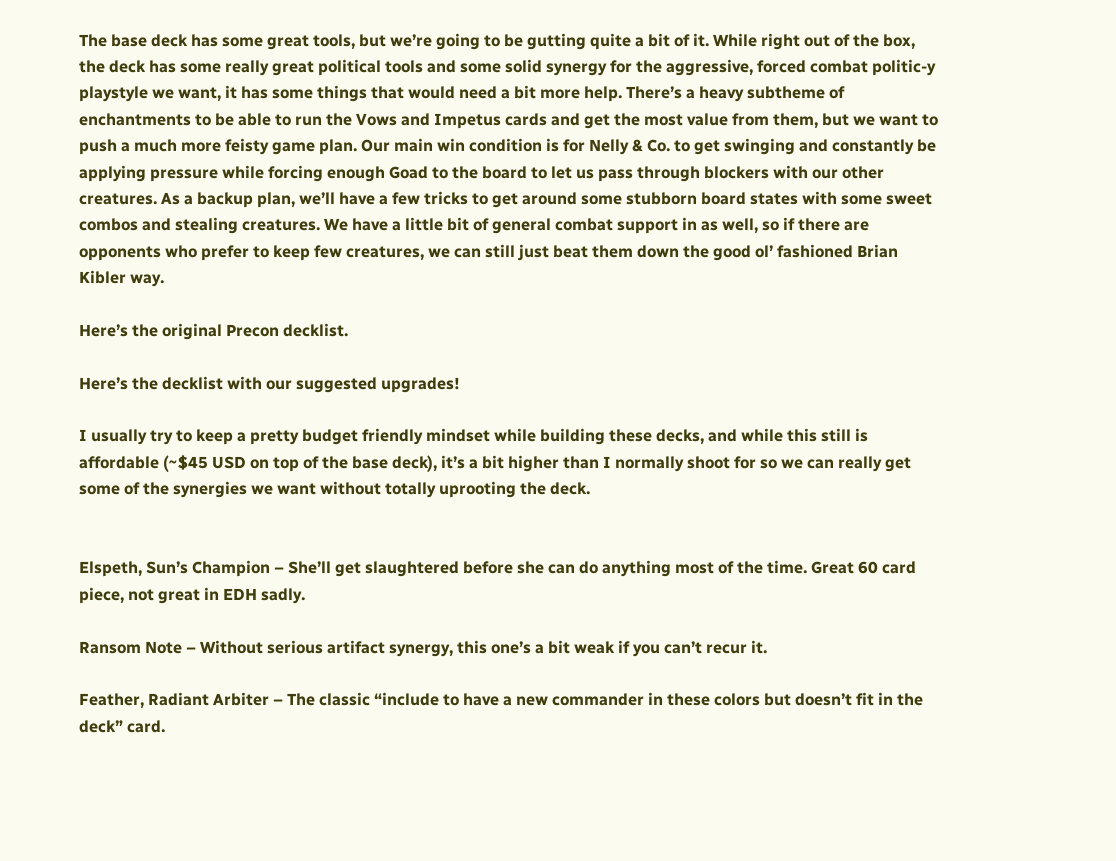The base deck has some great tools, but we’re going to be gutting quite a bit of it. While right out of the box, the deck has some really great political tools and some solid synergy for the aggressive, forced combat politic-y playstyle we want, it has some things that would need a bit more help. There’s a heavy subtheme of enchantments to be able to run the Vows and Impetus cards and get the most value from them, but we want to push a much more feisty game plan. Our main win condition is for Nelly & Co. to get swinging and constantly be applying pressure while forcing enough Goad to the board to let us pass through blockers with our other creatures. As a backup plan, we’ll have a few tricks to get around some stubborn board states with some sweet combos and stealing creatures. We have a little bit of general combat support in as well, so if there are opponents who prefer to keep few creatures, we can still just beat them down the good ol’ fashioned Brian Kibler way.

Here’s the original Precon decklist.

Here’s the decklist with our suggested upgrades!

I usually try to keep a pretty budget friendly mindset while building these decks, and while this still is affordable (~$45 USD on top of the base deck), it’s a bit higher than I normally shoot for so we can really get some of the synergies we want without totally uprooting the deck.


Elspeth, Sun’s Champion – She’ll get slaughtered before she can do anything most of the time. Great 60 card piece, not great in EDH sadly.

Ransom Note – Without serious artifact synergy, this one’s a bit weak if you can’t recur it.

Feather, Radiant Arbiter – The classic “include to have a new commander in these colors but doesn’t fit in the deck” card.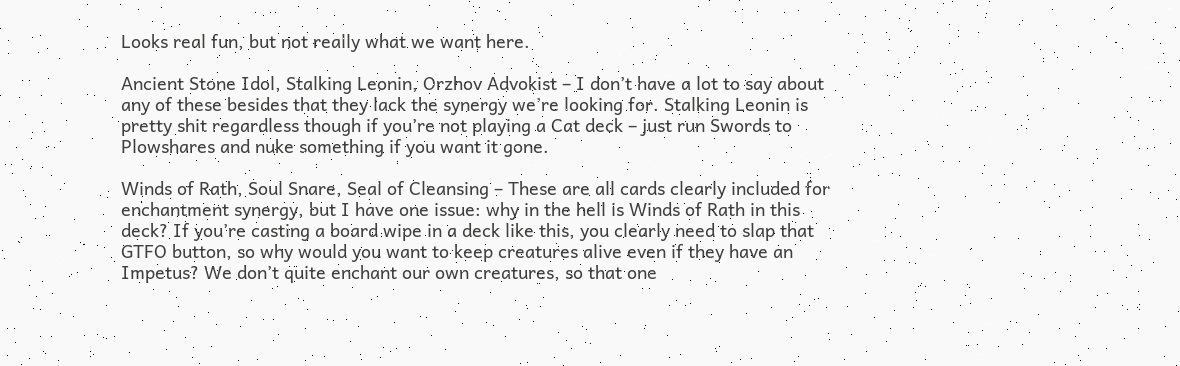Looks real fun, but not really what we want here.

Ancient Stone Idol, Stalking Leonin, Orzhov Advokist – I don’t have a lot to say about any of these besides that they lack the synergy we’re looking for. Stalking Leonin is pretty shit regardless though if you’re not playing a Cat deck – just run Swords to Plowshares and nuke something if you want it gone.

Winds of Rath, Soul Snare, Seal of Cleansing – These are all cards clearly included for enchantment synergy, but I have one issue: why in the hell is Winds of Rath in this deck? If you’re casting a board wipe in a deck like this, you clearly need to slap that GTFO button, so why would you want to keep creatures alive even if they have an Impetus? We don’t quite enchant our own creatures, so that one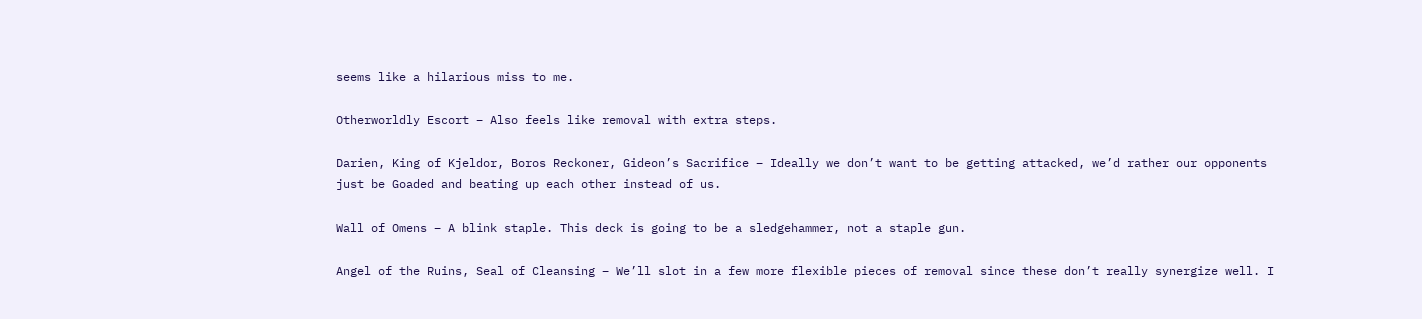seems like a hilarious miss to me.

Otherworldly Escort – Also feels like removal with extra steps.

Darien, King of Kjeldor, Boros Reckoner, Gideon’s Sacrifice – Ideally we don’t want to be getting attacked, we’d rather our opponents just be Goaded and beating up each other instead of us.

Wall of Omens – A blink staple. This deck is going to be a sledgehammer, not a staple gun.

Angel of the Ruins, Seal of Cleansing – We’ll slot in a few more flexible pieces of removal since these don’t really synergize well. I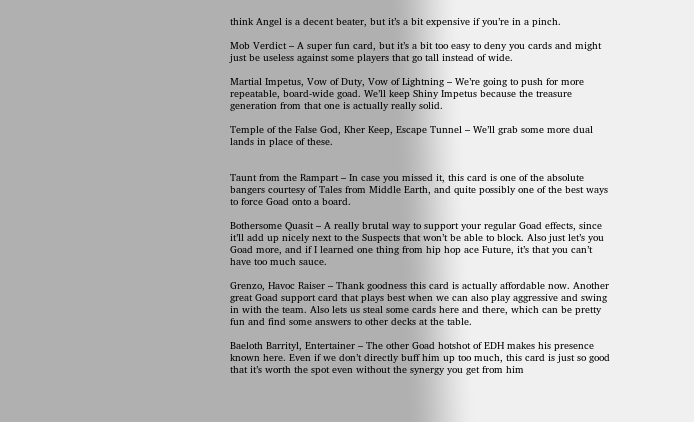think Angel is a decent beater, but it’s a bit expensive if you’re in a pinch.

Mob Verdict – A super fun card, but it’s a bit too easy to deny you cards and might just be useless against some players that go tall instead of wide.

Martial Impetus, Vow of Duty, Vow of Lightning – We’re going to push for more repeatable, board-wide goad. We’ll keep Shiny Impetus because the treasure generation from that one is actually really solid.

Temple of the False God, Kher Keep, Escape Tunnel – We’ll grab some more dual lands in place of these.


Taunt from the Rampart – In case you missed it, this card is one of the absolute bangers courtesy of Tales from Middle Earth, and quite possibly one of the best ways to force Goad onto a board.

Bothersome Quasit – A really brutal way to support your regular Goad effects, since it’ll add up nicely next to the Suspects that won’t be able to block. Also just let’s you Goad more, and if I learned one thing from hip hop ace Future, it’s that you can’t have too much sauce.

Grenzo, Havoc Raiser – Thank goodness this card is actually affordable now. Another great Goad support card that plays best when we can also play aggressive and swing in with the team. Also lets us steal some cards here and there, which can be pretty fun and find some answers to other decks at the table.

Baeloth Barrityl, Entertainer – The other Goad hotshot of EDH makes his presence known here. Even if we don’t directly buff him up too much, this card is just so good that it’s worth the spot even without the synergy you get from him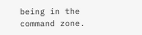being in the command zone.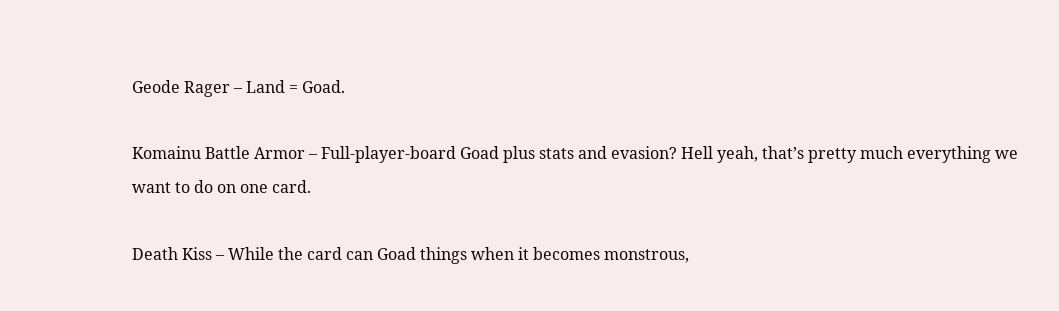Geode Rager – Land = Goad.

Komainu Battle Armor – Full-player-board Goad plus stats and evasion? Hell yeah, that’s pretty much everything we want to do on one card.

Death Kiss – While the card can Goad things when it becomes monstrous,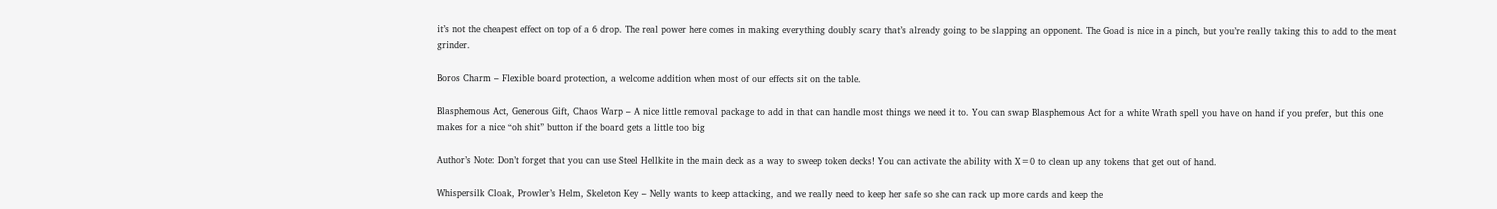it’s not the cheapest effect on top of a 6 drop. The real power here comes in making everything doubly scary that’s already going to be slapping an opponent. The Goad is nice in a pinch, but you’re really taking this to add to the meat grinder.

Boros Charm – Flexible board protection, a welcome addition when most of our effects sit on the table.

Blasphemous Act, Generous Gift, Chaos Warp – A nice little removal package to add in that can handle most things we need it to. You can swap Blasphemous Act for a white Wrath spell you have on hand if you prefer, but this one makes for a nice “oh shit” button if the board gets a little too big

Author’s Note: Don’t forget that you can use Steel Hellkite in the main deck as a way to sweep token decks! You can activate the ability with X=0 to clean up any tokens that get out of hand.

Whispersilk Cloak, Prowler’s Helm, Skeleton Key – Nelly wants to keep attacking, and we really need to keep her safe so she can rack up more cards and keep the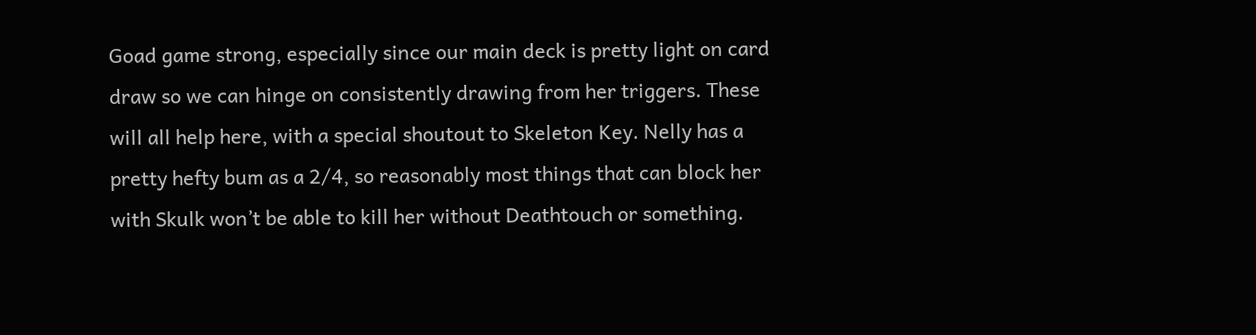Goad game strong, especially since our main deck is pretty light on card draw so we can hinge on consistently drawing from her triggers. These will all help here, with a special shoutout to Skeleton Key. Nelly has a pretty hefty bum as a 2/4, so reasonably most things that can block her with Skulk won’t be able to kill her without Deathtouch or something.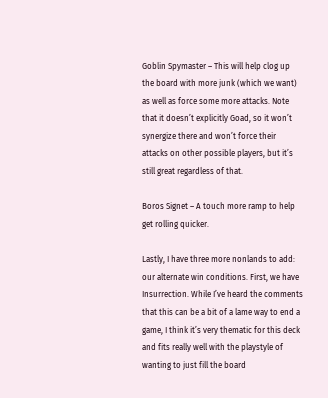Goblin Spymaster – This will help clog up the board with more junk (which we want) as well as force some more attacks. Note that it doesn’t explicitly Goad, so it won’t synergize there and won’t force their attacks on other possible players, but it’s still great regardless of that.

Boros Signet – A touch more ramp to help get rolling quicker.

Lastly, I have three more nonlands to add: our alternate win conditions. First, we have Insurrection. While I’ve heard the comments that this can be a bit of a lame way to end a game, I think it’s very thematic for this deck and fits really well with the playstyle of wanting to just fill the board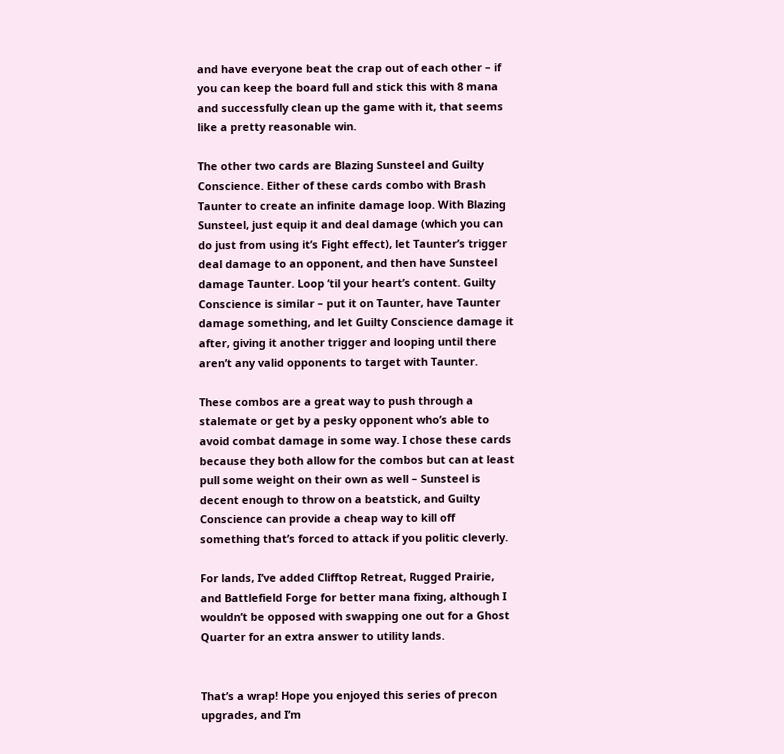and have everyone beat the crap out of each other – if you can keep the board full and stick this with 8 mana and successfully clean up the game with it, that seems like a pretty reasonable win.

The other two cards are Blazing Sunsteel and Guilty Conscience. Either of these cards combo with Brash Taunter to create an infinite damage loop. With Blazing Sunsteel, just equip it and deal damage (which you can do just from using it’s Fight effect), let Taunter’s trigger deal damage to an opponent, and then have Sunsteel damage Taunter. Loop ’til your heart’s content. Guilty Conscience is similar – put it on Taunter, have Taunter damage something, and let Guilty Conscience damage it after, giving it another trigger and looping until there aren’t any valid opponents to target with Taunter.

These combos are a great way to push through a stalemate or get by a pesky opponent who’s able to avoid combat damage in some way. I chose these cards because they both allow for the combos but can at least pull some weight on their own as well – Sunsteel is decent enough to throw on a beatstick, and Guilty Conscience can provide a cheap way to kill off something that’s forced to attack if you politic cleverly.

For lands, I’ve added Clifftop Retreat, Rugged Prairie, and Battlefield Forge for better mana fixing, although I wouldn’t be opposed with swapping one out for a Ghost Quarter for an extra answer to utility lands.


That’s a wrap! Hope you enjoyed this series of precon upgrades, and I’m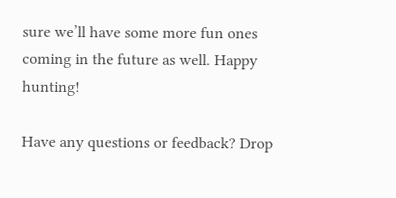sure we’ll have some more fun ones coming in the future as well. Happy hunting!

Have any questions or feedback? Drop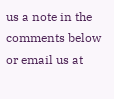us a note in the comments below or email us at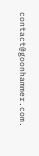contact@goonhammer.com.